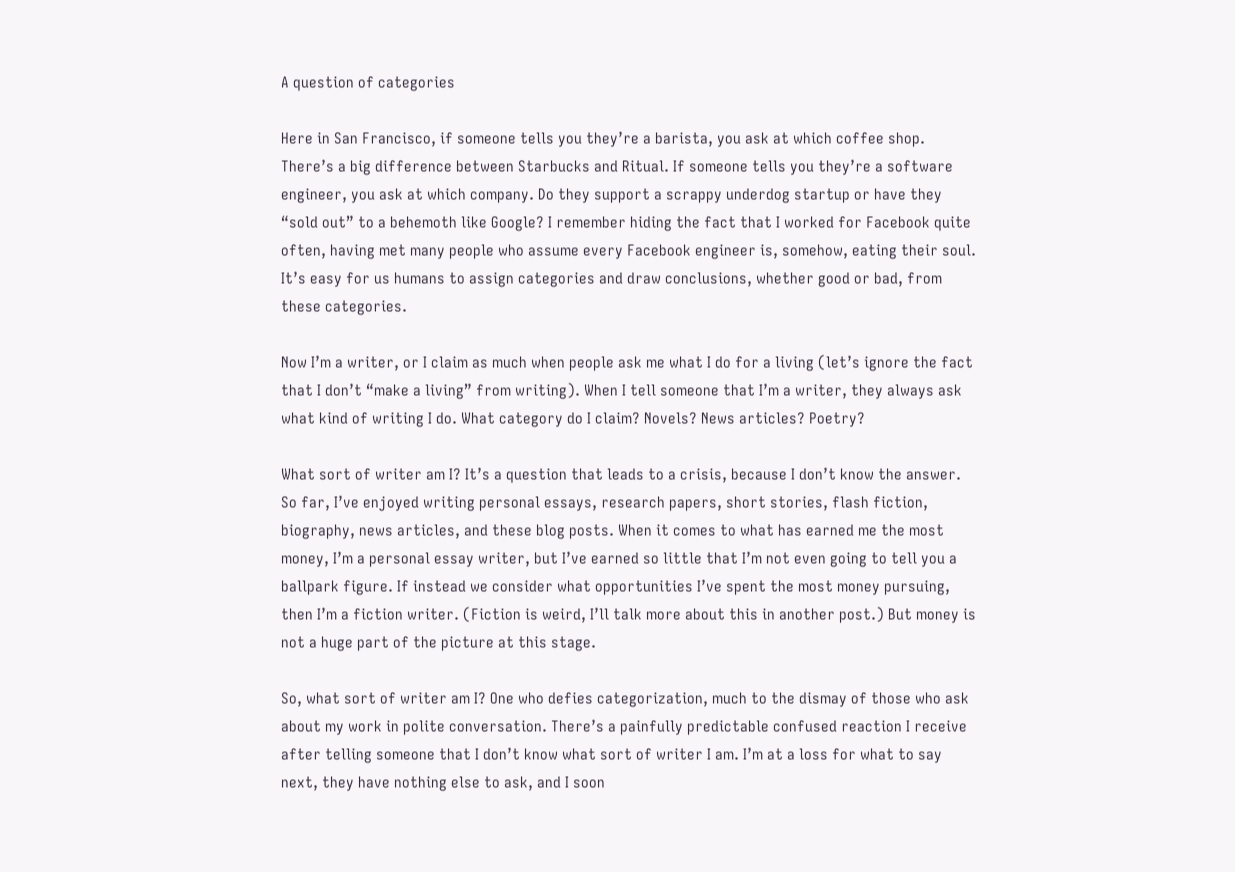A question of categories

Here in San Francisco, if someone tells you they’re a barista, you ask at which coffee shop. There’s a big difference between Starbucks and Ritual. If someone tells you they’re a software engineer, you ask at which company. Do they support a scrappy underdog startup or have they “sold out” to a behemoth like Google? I remember hiding the fact that I worked for Facebook quite often, having met many people who assume every Facebook engineer is, somehow, eating their soul. It’s easy for us humans to assign categories and draw conclusions, whether good or bad, from these categories.

Now I’m a writer, or I claim as much when people ask me what I do for a living (let’s ignore the fact that I don’t “make a living” from writing). When I tell someone that I’m a writer, they always ask what kind of writing I do. What category do I claim? Novels? News articles? Poetry?

What sort of writer am I? It’s a question that leads to a crisis, because I don’t know the answer. So far, I’ve enjoyed writing personal essays, research papers, short stories, flash fiction, biography, news articles, and these blog posts. When it comes to what has earned me the most money, I’m a personal essay writer, but I’ve earned so little that I’m not even going to tell you a ballpark figure. If instead we consider what opportunities I’ve spent the most money pursuing, then I’m a fiction writer. (Fiction is weird, I’ll talk more about this in another post.) But money is not a huge part of the picture at this stage.

So, what sort of writer am I? One who defies categorization, much to the dismay of those who ask about my work in polite conversation. There’s a painfully predictable confused reaction I receive after telling someone that I don’t know what sort of writer I am. I’m at a loss for what to say next, they have nothing else to ask, and I soon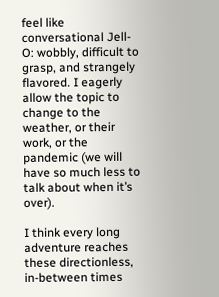feel like conversational Jell-O: wobbly, difficult to grasp, and strangely flavored. I eagerly allow the topic to change to the weather, or their work, or the pandemic (we will have so much less to talk about when it’s over).

I think every long adventure reaches these directionless, in-between times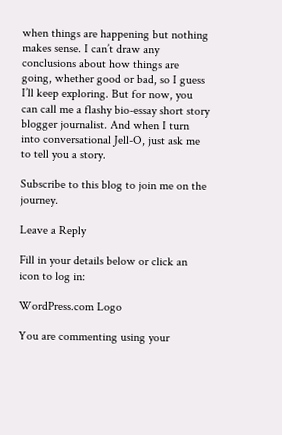when things are happening but nothing makes sense. I can’t draw any conclusions about how things are going, whether good or bad, so I guess I’ll keep exploring. But for now, you can call me a flashy bio-essay short story blogger journalist. And when I turn into conversational Jell-O, just ask me to tell you a story.

Subscribe to this blog to join me on the journey.

Leave a Reply

Fill in your details below or click an icon to log in:

WordPress.com Logo

You are commenting using your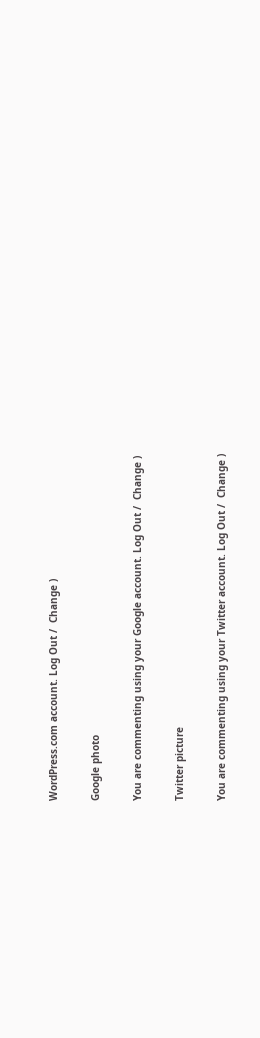WordPress.com account. Log Out /  Change )

Google photo

You are commenting using your Google account. Log Out /  Change )

Twitter picture

You are commenting using your Twitter account. Log Out /  Change )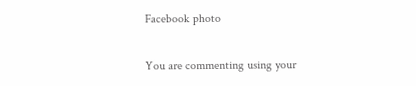Facebook photo

You are commenting using your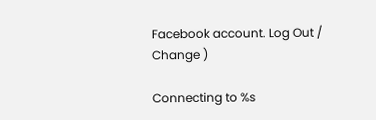Facebook account. Log Out /  Change )

Connecting to %s